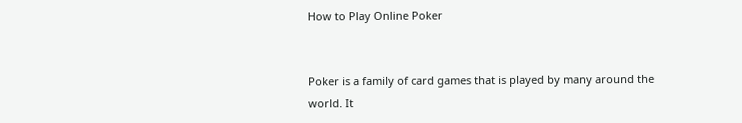How to Play Online Poker


Poker is a family of card games that is played by many around the world. It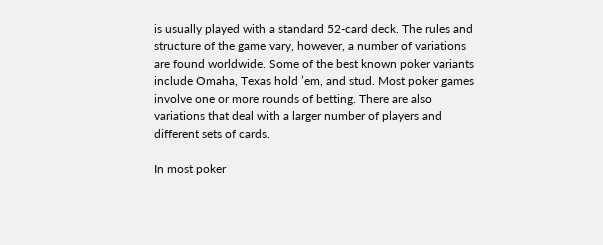is usually played with a standard 52-card deck. The rules and structure of the game vary, however, a number of variations are found worldwide. Some of the best known poker variants include Omaha, Texas hold ’em, and stud. Most poker games involve one or more rounds of betting. There are also variations that deal with a larger number of players and different sets of cards.

In most poker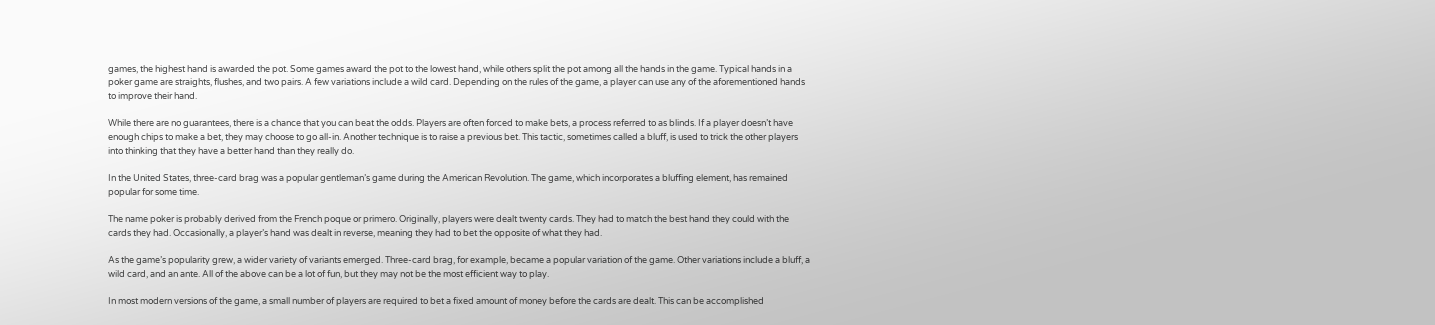games, the highest hand is awarded the pot. Some games award the pot to the lowest hand, while others split the pot among all the hands in the game. Typical hands in a poker game are straights, flushes, and two pairs. A few variations include a wild card. Depending on the rules of the game, a player can use any of the aforementioned hands to improve their hand.

While there are no guarantees, there is a chance that you can beat the odds. Players are often forced to make bets, a process referred to as blinds. If a player doesn’t have enough chips to make a bet, they may choose to go all-in. Another technique is to raise a previous bet. This tactic, sometimes called a bluff, is used to trick the other players into thinking that they have a better hand than they really do.

In the United States, three-card brag was a popular gentleman’s game during the American Revolution. The game, which incorporates a bluffing element, has remained popular for some time.

The name poker is probably derived from the French poque or primero. Originally, players were dealt twenty cards. They had to match the best hand they could with the cards they had. Occasionally, a player’s hand was dealt in reverse, meaning they had to bet the opposite of what they had.

As the game’s popularity grew, a wider variety of variants emerged. Three-card brag, for example, became a popular variation of the game. Other variations include a bluff, a wild card, and an ante. All of the above can be a lot of fun, but they may not be the most efficient way to play.

In most modern versions of the game, a small number of players are required to bet a fixed amount of money before the cards are dealt. This can be accomplished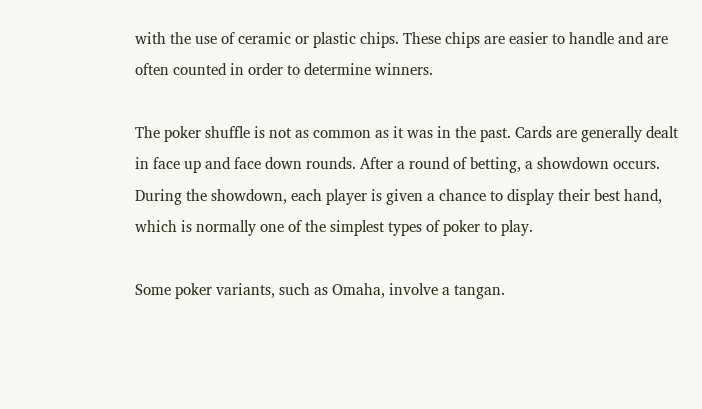with the use of ceramic or plastic chips. These chips are easier to handle and are often counted in order to determine winners.

The poker shuffle is not as common as it was in the past. Cards are generally dealt in face up and face down rounds. After a round of betting, a showdown occurs. During the showdown, each player is given a chance to display their best hand, which is normally one of the simplest types of poker to play.

Some poker variants, such as Omaha, involve a tangan.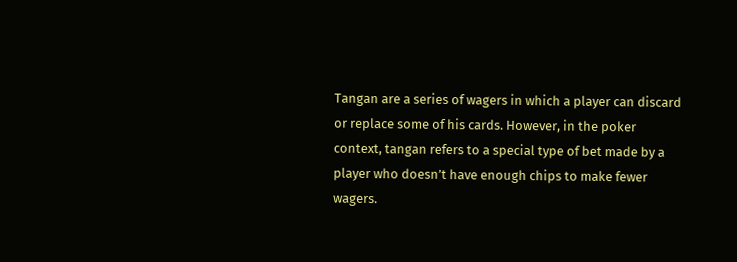Tangan are a series of wagers in which a player can discard or replace some of his cards. However, in the poker context, tangan refers to a special type of bet made by a player who doesn’t have enough chips to make fewer wagers.